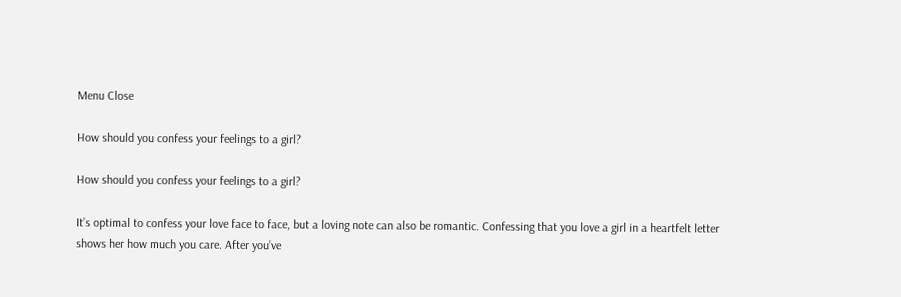Menu Close

How should you confess your feelings to a girl?

How should you confess your feelings to a girl?

It’s optimal to confess your love face to face, but a loving note can also be romantic. Confessing that you love a girl in a heartfelt letter shows her how much you care. After you’ve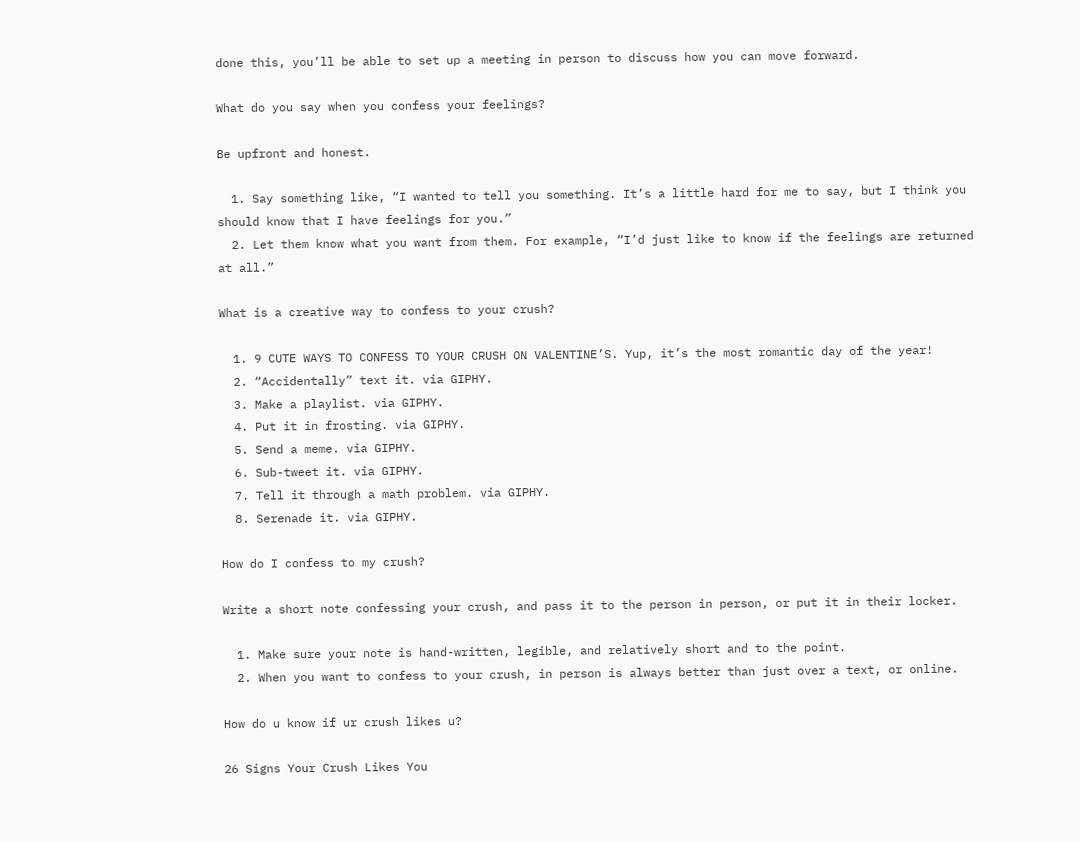done this, you’ll be able to set up a meeting in person to discuss how you can move forward.

What do you say when you confess your feelings?

Be upfront and honest.

  1. Say something like, “I wanted to tell you something. It’s a little hard for me to say, but I think you should know that I have feelings for you.”
  2. Let them know what you want from them. For example, “I’d just like to know if the feelings are returned at all.”

What is a creative way to confess to your crush?

  1. 9 CUTE WAYS TO CONFESS TO YOUR CRUSH ON VALENTINE’S. Yup, it’s the most romantic day of the year!
  2. “Accidentally” text it. via GIPHY.
  3. Make a playlist. via GIPHY.
  4. Put it in frosting. via GIPHY.
  5. Send a meme. via GIPHY.
  6. Sub-tweet it. via GIPHY.
  7. Tell it through a math problem. via GIPHY.
  8. Serenade it. via GIPHY.

How do I confess to my crush?

Write a short note confessing your crush, and pass it to the person in person, or put it in their locker.

  1. Make sure your note is hand-written, legible, and relatively short and to the point.
  2. When you want to confess to your crush, in person is always better than just over a text, or online.

How do u know if ur crush likes u?

26 Signs Your Crush Likes You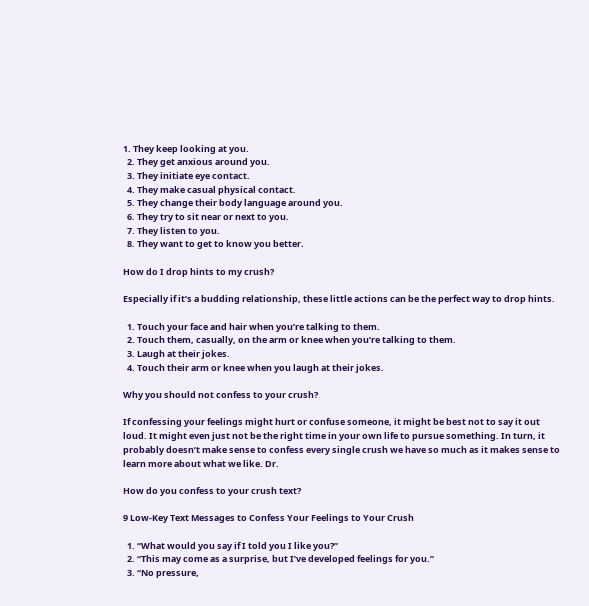1. They keep looking at you.
  2. They get anxious around you.
  3. They initiate eye contact.
  4. They make casual physical contact.
  5. They change their body language around you.
  6. They try to sit near or next to you.
  7. They listen to you.
  8. They want to get to know you better.

How do I drop hints to my crush?

Especially if it’s a budding relationship, these little actions can be the perfect way to drop hints.

  1. Touch your face and hair when you’re talking to them.
  2. Touch them, casually, on the arm or knee when you’re talking to them.
  3. Laugh at their jokes.
  4. Touch their arm or knee when you laugh at their jokes.

Why you should not confess to your crush?

If confessing your feelings might hurt or confuse someone, it might be best not to say it out loud. It might even just not be the right time in your own life to pursue something. In turn, it probably doesn’t make sense to confess every single crush we have so much as it makes sense to learn more about what we like. Dr.

How do you confess to your crush text?

9 Low-Key Text Messages to Confess Your Feelings to Your Crush

  1. “What would you say if I told you I like you?”
  2. “This may come as a surprise, but I’ve developed feelings for you.”
  3. “No pressure,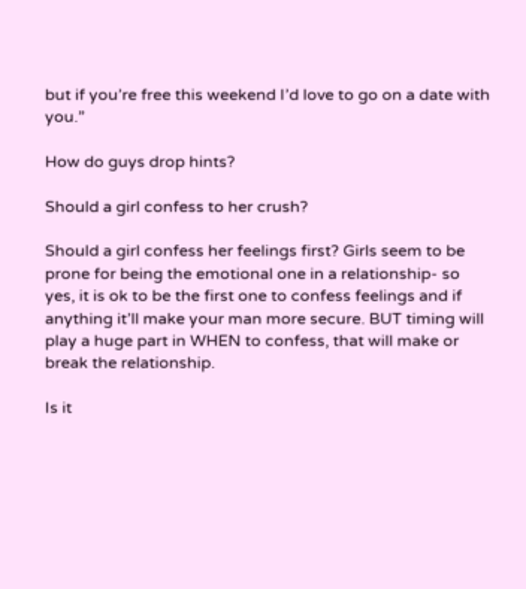but if you’re free this weekend I’d love to go on a date with you.”

How do guys drop hints?

Should a girl confess to her crush?

Should a girl confess her feelings first? Girls seem to be prone for being the emotional one in a relationship- so yes, it is ok to be the first one to confess feelings and if anything it’ll make your man more secure. BUT timing will play a huge part in WHEN to confess, that will make or break the relationship.

Is it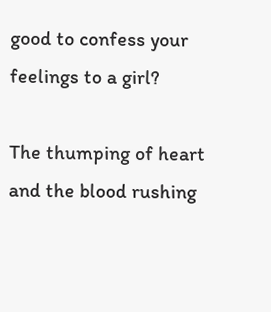good to confess your feelings to a girl?

The thumping of heart and the blood rushing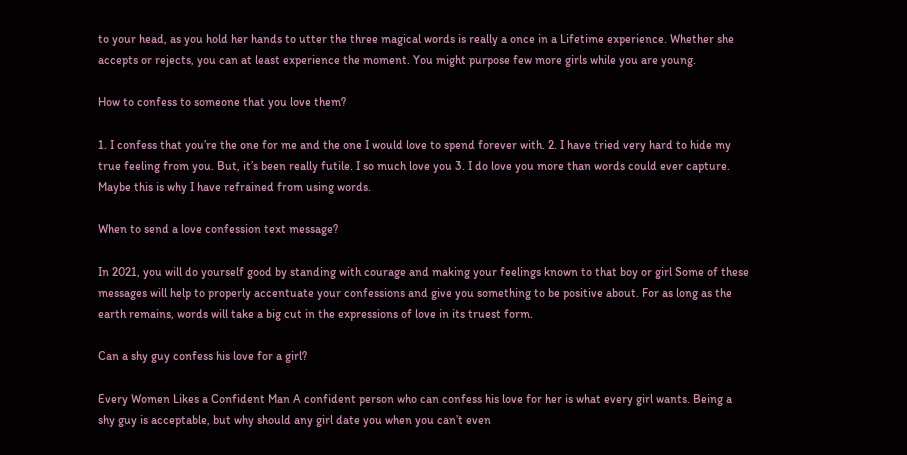to your head, as you hold her hands to utter the three magical words is really a once in a Lifetime experience. Whether she accepts or rejects, you can at least experience the moment. You might purpose few more girls while you are young.

How to confess to someone that you love them?

1. I confess that you’re the one for me and the one I would love to spend forever with. 2. I have tried very hard to hide my true feeling from you. But, it’s been really futile. I so much love you 3. I do love you more than words could ever capture. Maybe this is why I have refrained from using words.

When to send a love confession text message?

In 2021, you will do yourself good by standing with courage and making your feelings known to that boy or girl Some of these messages will help to properly accentuate your confessions and give you something to be positive about. For as long as the earth remains, words will take a big cut in the expressions of love in its truest form.

Can a shy guy confess his love for a girl?

Every Women Likes a Confident Man A confident person who can confess his love for her is what every girl wants. Being a shy guy is acceptable, but why should any girl date you when you can’t even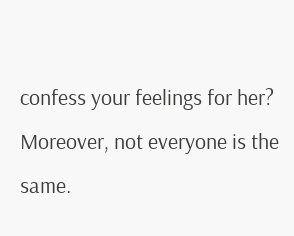confess your feelings for her? Moreover, not everyone is the same.